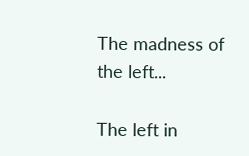The madness of the left...

The left in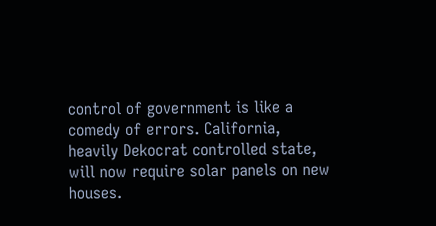control of government is like a comedy of errors. California, heavily Dekocrat controlled state, will now require solar panels on new houses.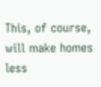This, of course, will make homes less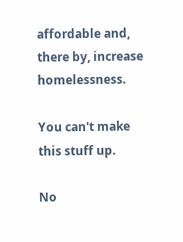affordable and, there by, increase homelessness.

You can't make this stuff up.

No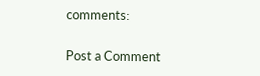comments:

Post a Comment